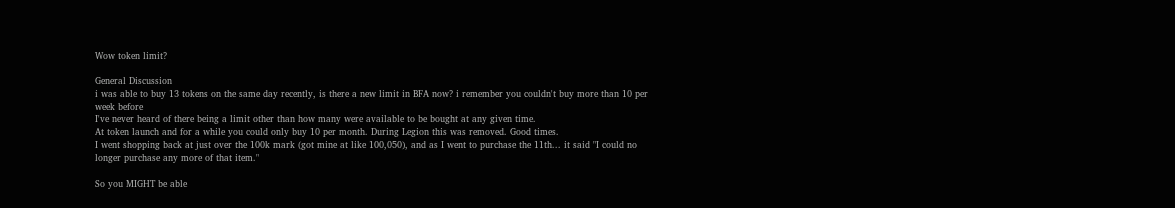Wow token limit?

General Discussion
i was able to buy 13 tokens on the same day recently, is there a new limit in BFA now? i remember you couldn't buy more than 10 per week before
I've never heard of there being a limit other than how many were available to be bought at any given time.
At token launch and for a while you could only buy 10 per month. During Legion this was removed. Good times.
I went shopping back at just over the 100k mark (got mine at like 100,050), and as I went to purchase the 11th... it said "I could no longer purchase any more of that item."

So you MIGHT be able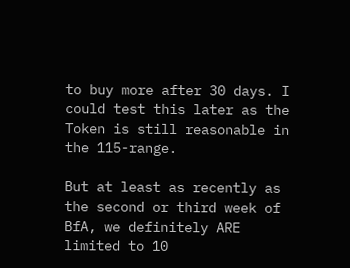to buy more after 30 days. I could test this later as the Token is still reasonable in the 115-range.

But at least as recently as the second or third week of BfA, we definitely ARE limited to 10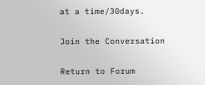at a time/30days.

Join the Conversation

Return to Forum